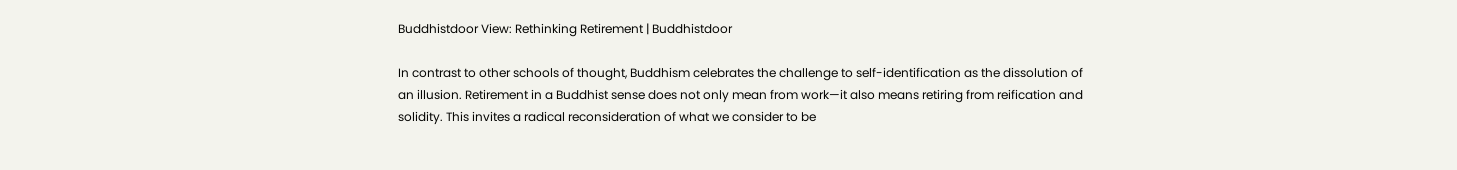Buddhistdoor View: Rethinking Retirement | Buddhistdoor

In contrast to other schools of thought, Buddhism celebrates the challenge to self-identification as the dissolution of an illusion. Retirement in a Buddhist sense does not only mean from work—it also means retiring from reification and solidity. This invites a radical reconsideration of what we consider to be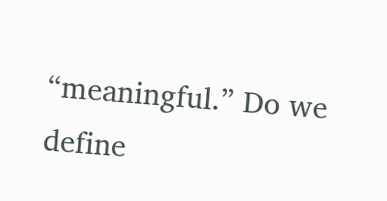“meaningful.” Do we define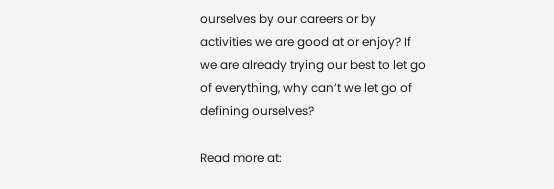ourselves by our careers or by activities we are good at or enjoy? If we are already trying our best to let go of everything, why can’t we let go of defining ourselves?

Read more at: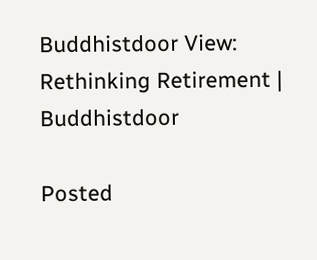Buddhistdoor View: Rethinking Retirement | Buddhistdoor

Posted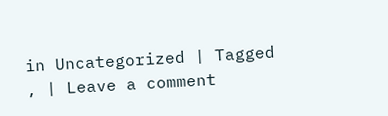in Uncategorized | Tagged , | Leave a comment